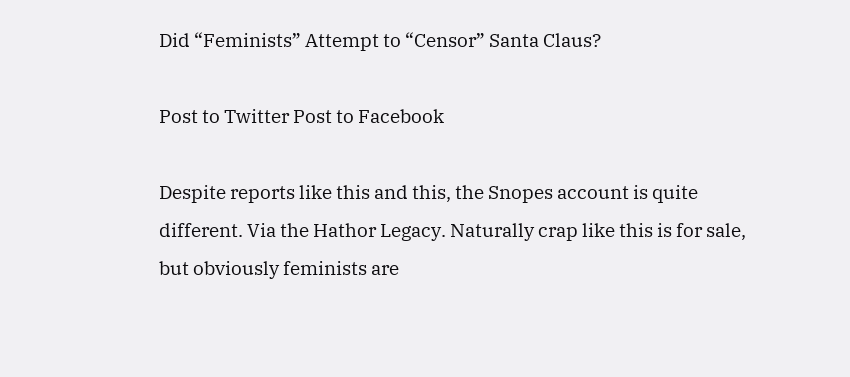Did “Feminists” Attempt to “Censor” Santa Claus?

Post to Twitter Post to Facebook

Despite reports like this and this, the Snopes account is quite different. Via the Hathor Legacy. Naturally crap like this is for sale, but obviously feminists are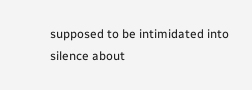supposed to be intimidated into silence about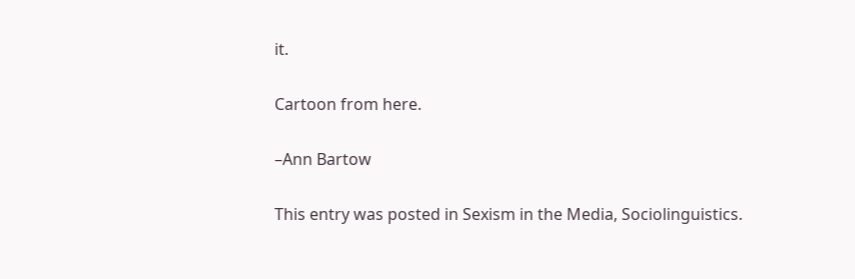it.

Cartoon from here.

–Ann Bartow

This entry was posted in Sexism in the Media, Sociolinguistics.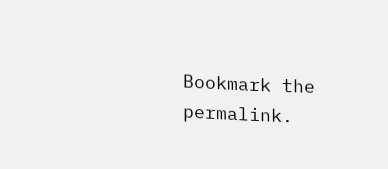Bookmark the permalink.